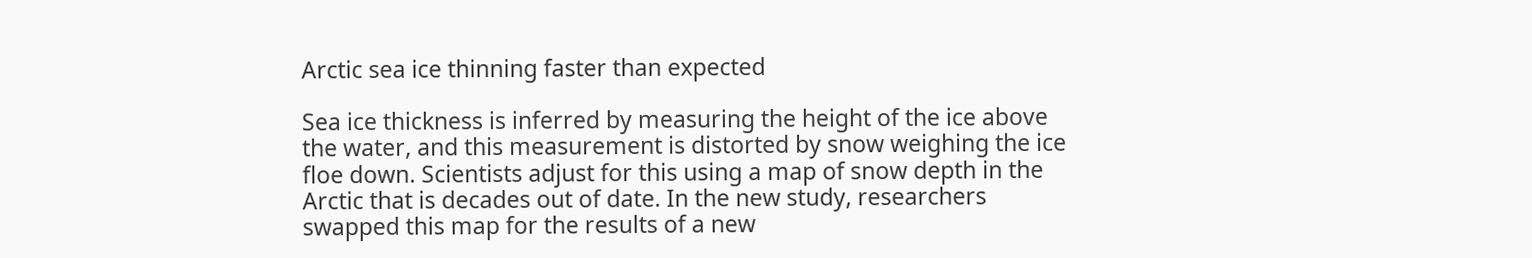Arctic sea ice thinning faster than expected

Sea ice thickness is inferred by measuring the height of the ice above the water, and this measurement is distorted by snow weighing the ice floe down. Scientists adjust for this using a map of snow depth in the Arctic that is decades out of date. In the new study, researchers swapped this map for the results of a new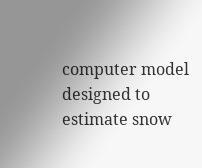computer model designed to estimate snow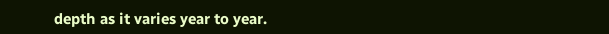depth as it varies year to year.